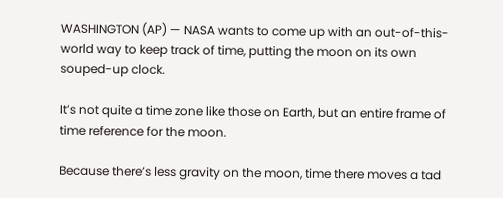WASHINGTON (AP) — NASA wants to come up with an out-of-this-world way to keep track of time, putting the moon on its own souped-up clock.

It’s not quite a time zone like those on Earth, but an entire frame of time reference for the moon.

Because there’s less gravity on the moon, time there moves a tad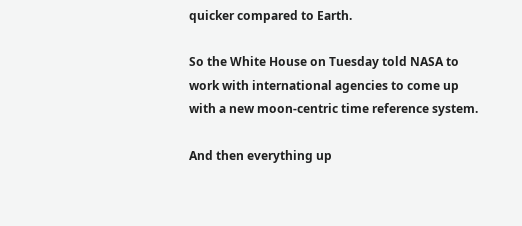quicker compared to Earth.

So the White House on Tuesday told NASA to work with international agencies to come up with a new moon-centric time reference system.

And then everything up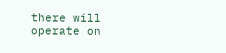there will operate on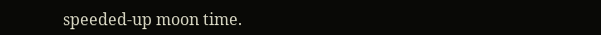speeded-up moon time.